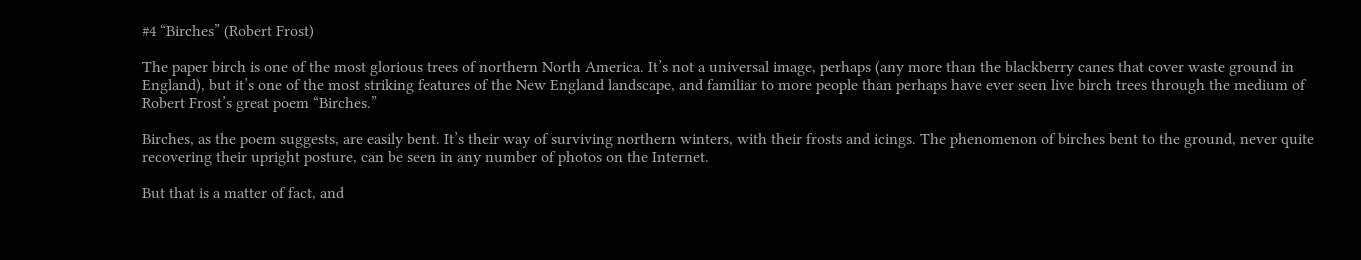#4 “Birches” (Robert Frost)

The paper birch is one of the most glorious trees of northern North America. It’s not a universal image, perhaps (any more than the blackberry canes that cover waste ground in England), but it’s one of the most striking features of the New England landscape, and familiar to more people than perhaps have ever seen live birch trees through the medium of Robert Frost’s great poem “Birches.”

Birches, as the poem suggests, are easily bent. It’s their way of surviving northern winters, with their frosts and icings. The phenomenon of birches bent to the ground, never quite recovering their upright posture, can be seen in any number of photos on the Internet.

But that is a matter of fact, and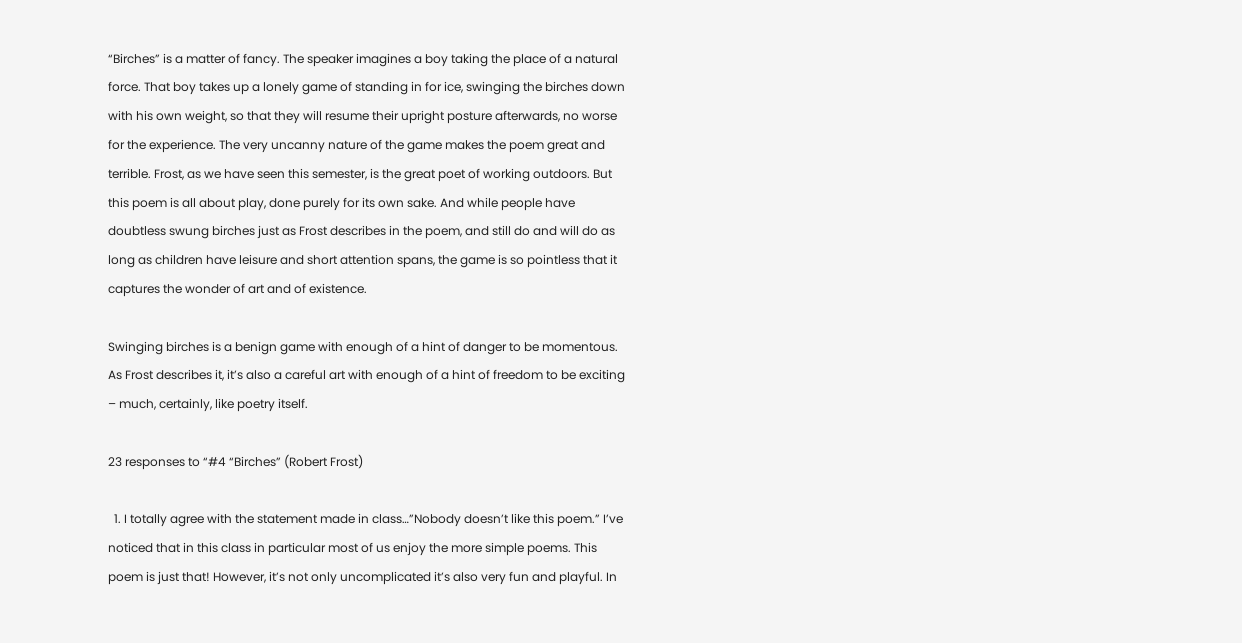“Birches” is a matter of fancy. The speaker imagines a boy taking the place of a natural force. That boy takes up a lonely game of standing in for ice, swinging the birches down with his own weight, so that they will resume their upright posture afterwards, no worse for the experience. The very uncanny nature of the game makes the poem great and terrible. Frost, as we have seen this semester, is the great poet of working outdoors. But this poem is all about play, done purely for its own sake. And while people have doubtless swung birches just as Frost describes in the poem, and still do and will do as long as children have leisure and short attention spans, the game is so pointless that it captures the wonder of art and of existence.

Swinging birches is a benign game with enough of a hint of danger to be momentous. As Frost describes it, it’s also a careful art with enough of a hint of freedom to be exciting – much, certainly, like poetry itself.

23 responses to “#4 “Birches” (Robert Frost)

  1. I totally agree with the statement made in class…”Nobody doesn’t like this poem.” I’ve noticed that in this class in particular most of us enjoy the more simple poems. This poem is just that! However, it’s not only uncomplicated it’s also very fun and playful. In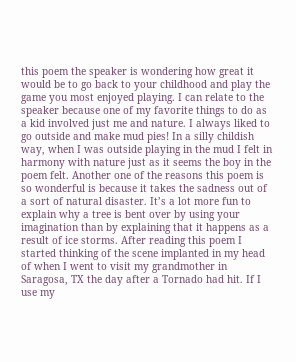this poem the speaker is wondering how great it would be to go back to your childhood and play the game you most enjoyed playing. I can relate to the speaker because one of my favorite things to do as a kid involved just me and nature. I always liked to go outside and make mud pies! In a silly childish way, when I was outside playing in the mud I felt in harmony with nature just as it seems the boy in the poem felt. Another one of the reasons this poem is so wonderful is because it takes the sadness out of a sort of natural disaster. It’s a lot more fun to explain why a tree is bent over by using your imagination than by explaining that it happens as a result of ice storms. After reading this poem I started thinking of the scene implanted in my head of when I went to visit my grandmother in Saragosa, TX the day after a Tornado had hit. If I use my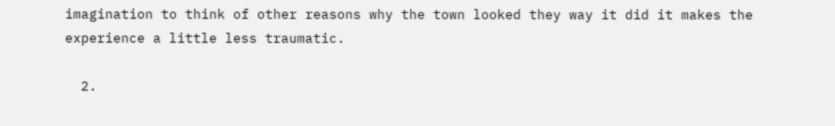imagination to think of other reasons why the town looked they way it did it makes the experience a little less traumatic.

  2.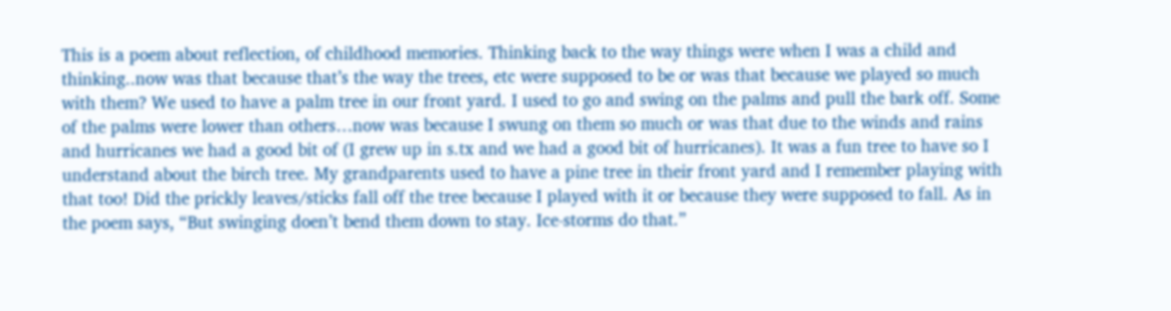This is a poem about reflection, of childhood memories. Thinking back to the way things were when I was a child and thinking..now was that because that’s the way the trees, etc were supposed to be or was that because we played so much with them? We used to have a palm tree in our front yard. I used to go and swing on the palms and pull the bark off. Some of the palms were lower than others…now was because I swung on them so much or was that due to the winds and rains and hurricanes we had a good bit of (I grew up in s.tx and we had a good bit of hurricanes). It was a fun tree to have so I understand about the birch tree. My grandparents used to have a pine tree in their front yard and I remember playing with that too! Did the prickly leaves/sticks fall off the tree because I played with it or because they were supposed to fall. As in the poem says, “But swinging doen’t bend them down to stay. Ice-storms do that.”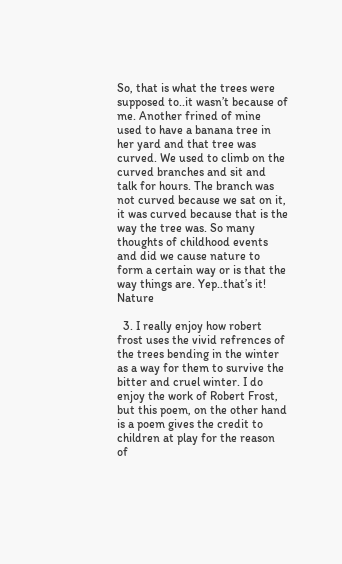So, that is what the trees were supposed to..it wasn’t because of me. Another frined of mine used to have a banana tree in her yard and that tree was curved. We used to climb on the curved branches and sit and talk for hours. The branch was not curved because we sat on it, it was curved because that is the way the tree was. So many thoughts of childhood events and did we cause nature to form a certain way or is that the way things are. Yep..that’s it! Nature

  3. I really enjoy how robert frost uses the vivid refrences of the trees bending in the winter as a way for them to survive the bitter and cruel winter. I do enjoy the work of Robert Frost, but this poem, on the other hand is a poem gives the credit to children at play for the reason of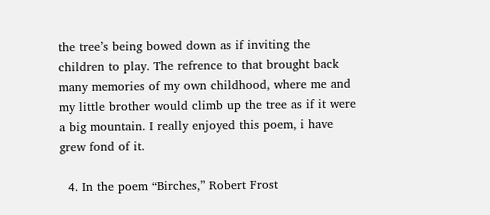the tree’s being bowed down as if inviting the children to play. The refrence to that brought back many memories of my own childhood, where me and my little brother would climb up the tree as if it were a big mountain. I really enjoyed this poem, i have grew fond of it.

  4. In the poem “Birches,” Robert Frost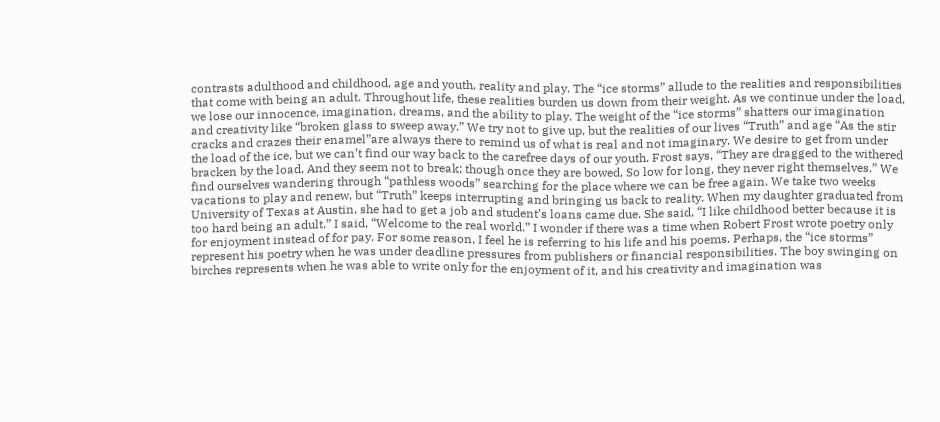contrasts adulthood and childhood, age and youth, reality and play. The “ice storms” allude to the realities and responsibilities that come with being an adult. Throughout life, these realities burden us down from their weight. As we continue under the load, we lose our innocence, imagination, dreams, and the ability to play. The weight of the “ice storms” shatters our imagination and creativity like “broken glass to sweep away.” We try not to give up, but the realities of our lives “Truth” and age “As the stir cracks and crazes their enamel”are always there to remind us of what is real and not imaginary. We desire to get from under the load of the ice, but we can’t find our way back to the carefree days of our youth. Frost says, “They are dragged to the withered bracken by the load, And they seem not to break; though once they are bowed, So low for long, they never right themselves.” We find ourselves wandering through “pathless woods” searching for the place where we can be free again. We take two weeks vacations to play and renew, but “Truth” keeps interrupting and bringing us back to reality. When my daughter graduated from University of Texas at Austin, she had to get a job and student’s loans came due. She said, “I like childhood better because it is too hard being an adult.” I said, “Welcome to the real world.” I wonder if there was a time when Robert Frost wrote poetry only for enjoyment instead of for pay. For some reason, I feel he is referring to his life and his poems. Perhaps, the “ice storms” represent his poetry when he was under deadline pressures from publishers or financial responsibilities. The boy swinging on birches represents when he was able to write only for the enjoyment of it, and his creativity and imagination was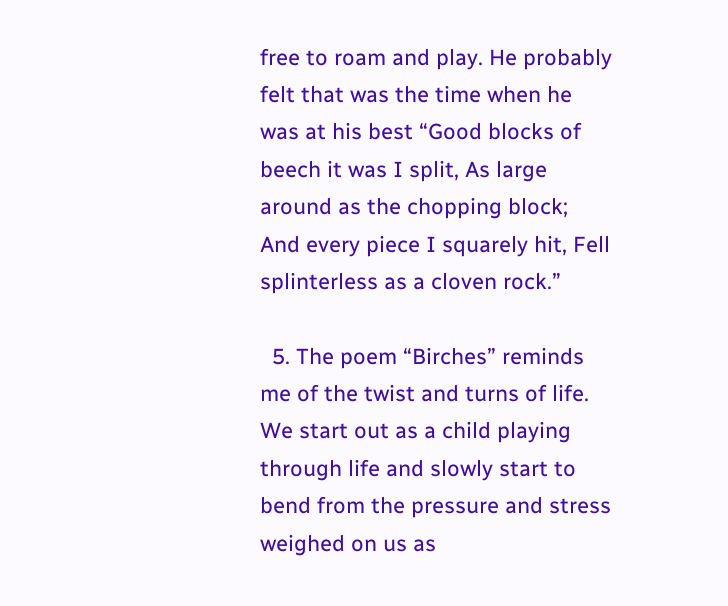free to roam and play. He probably felt that was the time when he was at his best “Good blocks of beech it was I split, As large around as the chopping block; And every piece I squarely hit, Fell splinterless as a cloven rock.”

  5. The poem “Birches” reminds me of the twist and turns of life. We start out as a child playing through life and slowly start to bend from the pressure and stress weighed on us as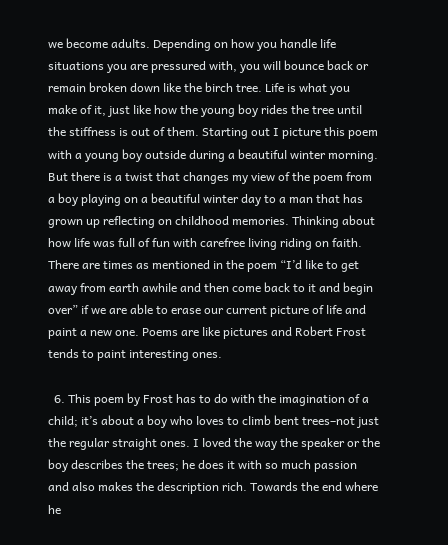we become adults. Depending on how you handle life situations you are pressured with, you will bounce back or remain broken down like the birch tree. Life is what you make of it, just like how the young boy rides the tree until the stiffness is out of them. Starting out I picture this poem with a young boy outside during a beautiful winter morning. But there is a twist that changes my view of the poem from a boy playing on a beautiful winter day to a man that has grown up reflecting on childhood memories. Thinking about how life was full of fun with carefree living riding on faith. There are times as mentioned in the poem “I’d like to get away from earth awhile and then come back to it and begin over” if we are able to erase our current picture of life and paint a new one. Poems are like pictures and Robert Frost tends to paint interesting ones.

  6. This poem by Frost has to do with the imagination of a child; it’s about a boy who loves to climb bent trees–not just the regular straight ones. I loved the way the speaker or the boy describes the trees; he does it with so much passion and also makes the description rich. Towards the end where he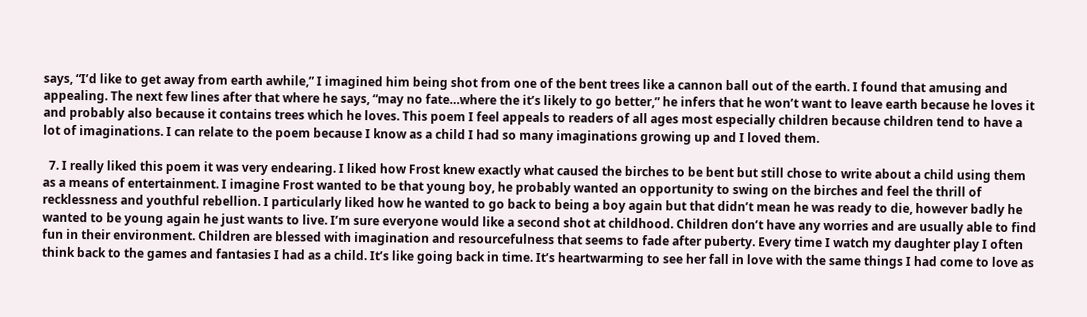says, “I’d like to get away from earth awhile,” I imagined him being shot from one of the bent trees like a cannon ball out of the earth. I found that amusing and appealing. The next few lines after that where he says, “may no fate…where the it’s likely to go better,” he infers that he won’t want to leave earth because he loves it and probably also because it contains trees which he loves. This poem I feel appeals to readers of all ages most especially children because children tend to have a lot of imaginations. I can relate to the poem because I know as a child I had so many imaginations growing up and I loved them.

  7. I really liked this poem it was very endearing. I liked how Frost knew exactly what caused the birches to be bent but still chose to write about a child using them as a means of entertainment. I imagine Frost wanted to be that young boy, he probably wanted an opportunity to swing on the birches and feel the thrill of recklessness and youthful rebellion. I particularly liked how he wanted to go back to being a boy again but that didn’t mean he was ready to die, however badly he wanted to be young again he just wants to live. I’m sure everyone would like a second shot at childhood. Children don’t have any worries and are usually able to find fun in their environment. Children are blessed with imagination and resourcefulness that seems to fade after puberty. Every time I watch my daughter play I often think back to the games and fantasies I had as a child. It’s like going back in time. It’s heartwarming to see her fall in love with the same things I had come to love as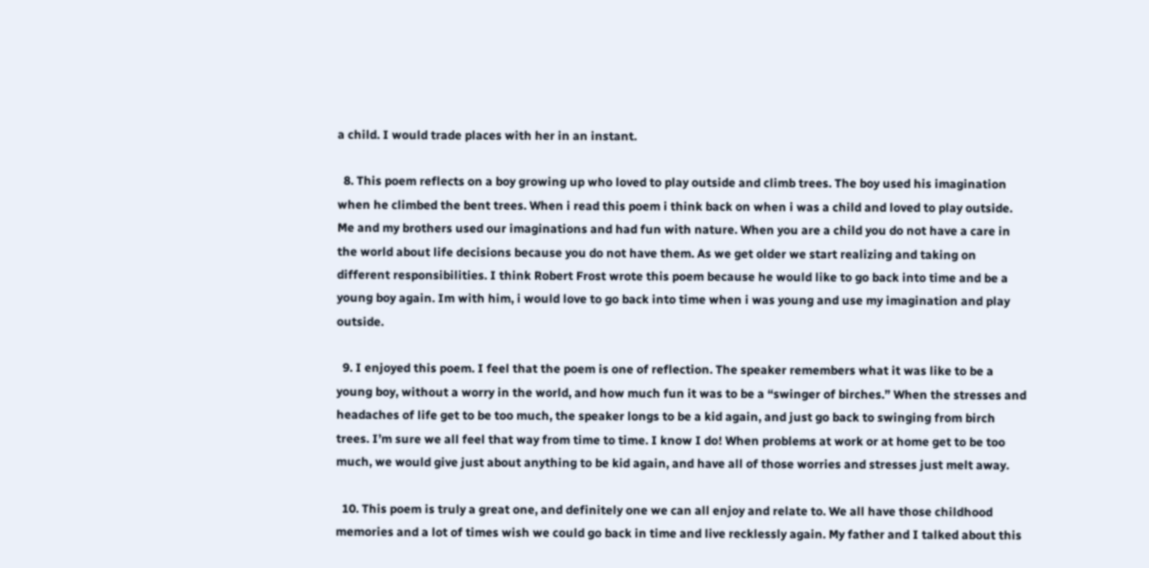a child. I would trade places with her in an instant.

  8. This poem reflects on a boy growing up who loved to play outside and climb trees. The boy used his imagination when he climbed the bent trees. When i read this poem i think back on when i was a child and loved to play outside. Me and my brothers used our imaginations and had fun with nature. When you are a child you do not have a care in the world about life decisions because you do not have them. As we get older we start realizing and taking on different responsibilities. I think Robert Frost wrote this poem because he would like to go back into time and be a young boy again. Im with him, i would love to go back into time when i was young and use my imagination and play outside.

  9. I enjoyed this poem. I feel that the poem is one of reflection. The speaker remembers what it was like to be a young boy, without a worry in the world, and how much fun it was to be a “swinger of birches.” When the stresses and headaches of life get to be too much, the speaker longs to be a kid again, and just go back to swinging from birch trees. I’m sure we all feel that way from time to time. I know I do! When problems at work or at home get to be too much, we would give just about anything to be kid again, and have all of those worries and stresses just melt away.

  10. This poem is truly a great one, and definitely one we can all enjoy and relate to. We all have those childhood memories and a lot of times wish we could go back in time and live recklessly again. My father and I talked about this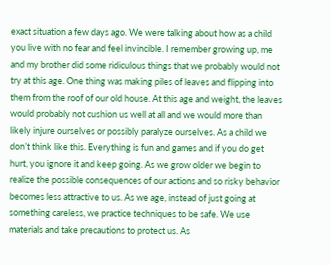exact situation a few days ago. We were talking about how as a child you live with no fear and feel invincible. I remember growing up, me and my brother did some ridiculous things that we probably would not try at this age. One thing was making piles of leaves and flipping into them from the roof of our old house. At this age and weight, the leaves would probably not cushion us well at all and we would more than likely injure ourselves or possibly paralyze ourselves. As a child we don’t think like this. Everything is fun and games and if you do get hurt, you ignore it and keep going. As we grow older we begin to realize the possible consequences of our actions and so risky behavior becomes less attractive to us. As we age, instead of just going at something careless, we practice techniques to be safe. We use materials and take precautions to protect us. As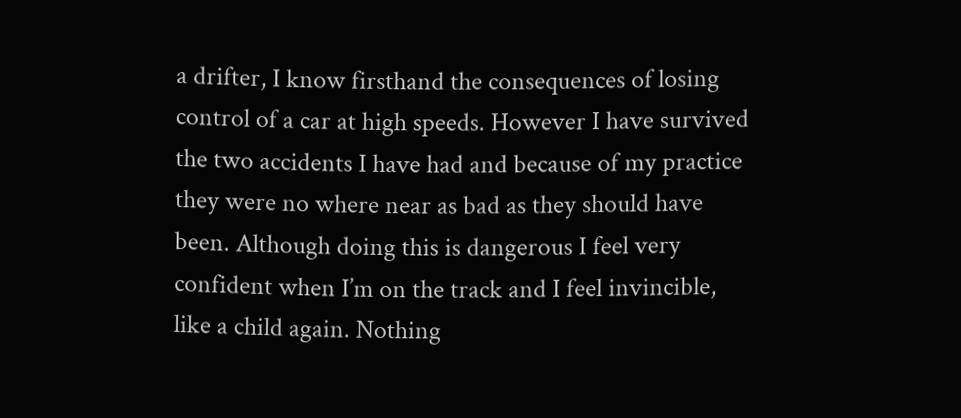a drifter, I know firsthand the consequences of losing control of a car at high speeds. However I have survived the two accidents I have had and because of my practice they were no where near as bad as they should have been. Although doing this is dangerous I feel very confident when I’m on the track and I feel invincible, like a child again. Nothing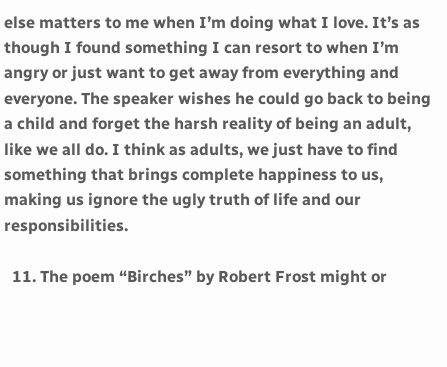else matters to me when I’m doing what I love. It’s as though I found something I can resort to when I’m angry or just want to get away from everything and everyone. The speaker wishes he could go back to being a child and forget the harsh reality of being an adult, like we all do. I think as adults, we just have to find something that brings complete happiness to us, making us ignore the ugly truth of life and our responsibilities.

  11. The poem “Birches” by Robert Frost might or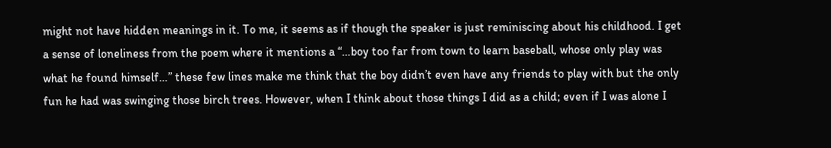might not have hidden meanings in it. To me, it seems as if though the speaker is just reminiscing about his childhood. I get a sense of loneliness from the poem where it mentions a “…boy too far from town to learn baseball, whose only play was what he found himself…” these few lines make me think that the boy didn’t even have any friends to play with but the only fun he had was swinging those birch trees. However, when I think about those things I did as a child; even if I was alone I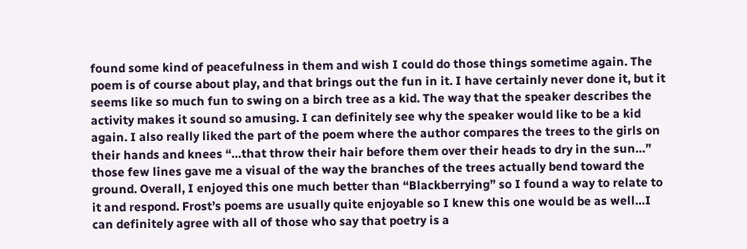found some kind of peacefulness in them and wish I could do those things sometime again. The poem is of course about play, and that brings out the fun in it. I have certainly never done it, but it seems like so much fun to swing on a birch tree as a kid. The way that the speaker describes the activity makes it sound so amusing. I can definitely see why the speaker would like to be a kid again. I also really liked the part of the poem where the author compares the trees to the girls on their hands and knees “…that throw their hair before them over their heads to dry in the sun…” those few lines gave me a visual of the way the branches of the trees actually bend toward the ground. Overall, I enjoyed this one much better than “Blackberrying” so I found a way to relate to it and respond. Frost’s poems are usually quite enjoyable so I knew this one would be as well…I can definitely agree with all of those who say that poetry is a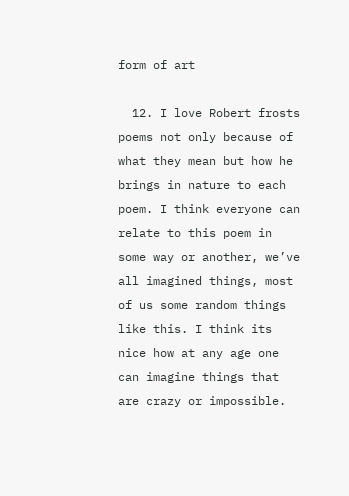form of art

  12. I love Robert frosts poems not only because of what they mean but how he brings in nature to each poem. I think everyone can relate to this poem in some way or another, we’ve all imagined things, most of us some random things like this. I think its nice how at any age one can imagine things that are crazy or impossible.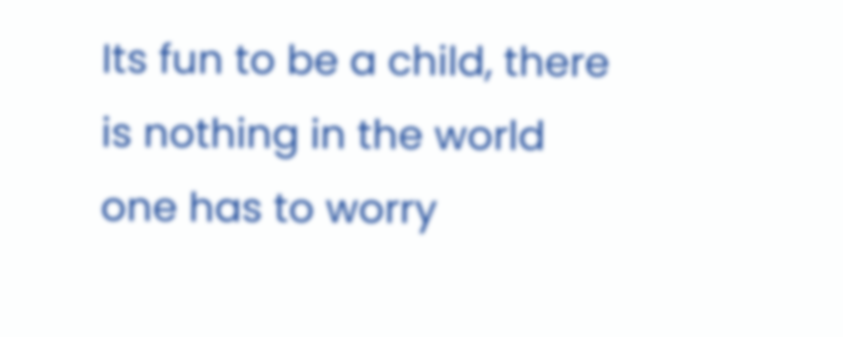Its fun to be a child, there is nothing in the world one has to worry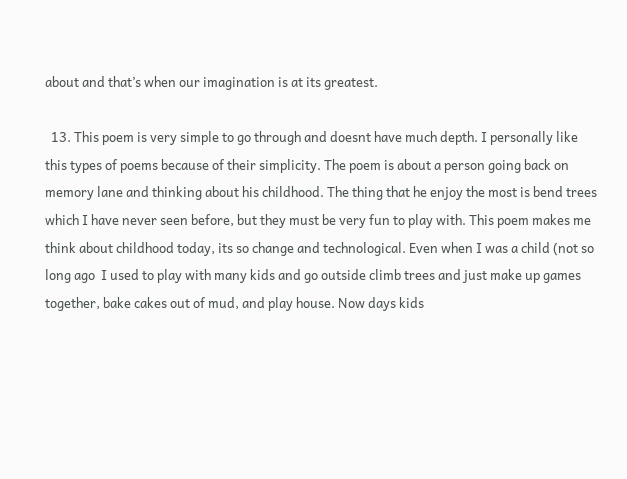about and that’s when our imagination is at its greatest.

  13. This poem is very simple to go through and doesnt have much depth. I personally like this types of poems because of their simplicity. The poem is about a person going back on memory lane and thinking about his childhood. The thing that he enjoy the most is bend trees which I have never seen before, but they must be very fun to play with. This poem makes me think about childhood today, its so change and technological. Even when I was a child (not so long ago  I used to play with many kids and go outside climb trees and just make up games together, bake cakes out of mud, and play house. Now days kids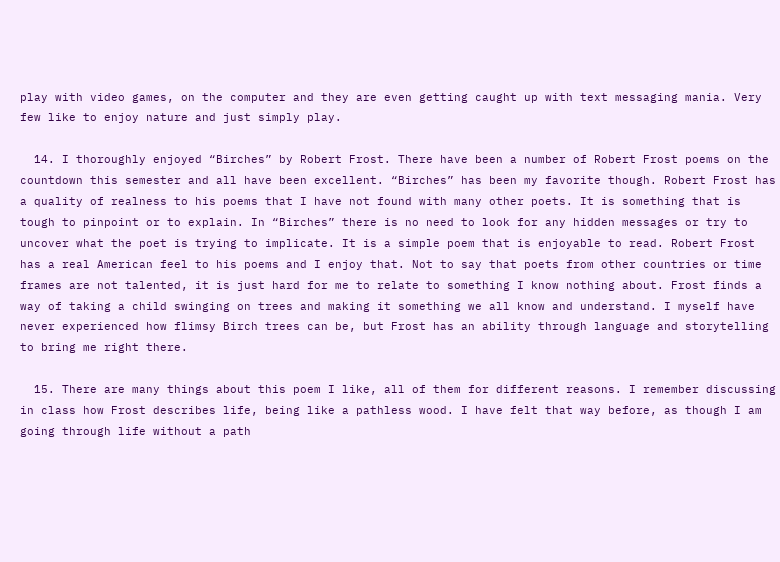play with video games, on the computer and they are even getting caught up with text messaging mania. Very few like to enjoy nature and just simply play.

  14. I thoroughly enjoyed “Birches” by Robert Frost. There have been a number of Robert Frost poems on the countdown this semester and all have been excellent. “Birches” has been my favorite though. Robert Frost has a quality of realness to his poems that I have not found with many other poets. It is something that is tough to pinpoint or to explain. In “Birches” there is no need to look for any hidden messages or try to uncover what the poet is trying to implicate. It is a simple poem that is enjoyable to read. Robert Frost has a real American feel to his poems and I enjoy that. Not to say that poets from other countries or time frames are not talented, it is just hard for me to relate to something I know nothing about. Frost finds a way of taking a child swinging on trees and making it something we all know and understand. I myself have never experienced how flimsy Birch trees can be, but Frost has an ability through language and storytelling to bring me right there.

  15. There are many things about this poem I like, all of them for different reasons. I remember discussing in class how Frost describes life, being like a pathless wood. I have felt that way before, as though I am going through life without a path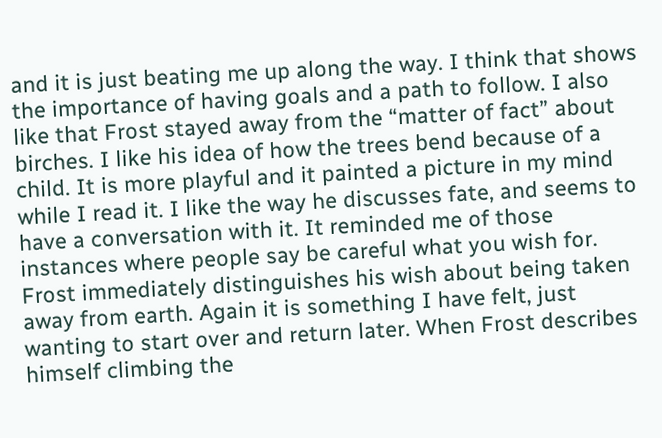and it is just beating me up along the way. I think that shows the importance of having goals and a path to follow. I also like that Frost stayed away from the “matter of fact” about birches. I like his idea of how the trees bend because of a child. It is more playful and it painted a picture in my mind while I read it. I like the way he discusses fate, and seems to have a conversation with it. It reminded me of those instances where people say be careful what you wish for. Frost immediately distinguishes his wish about being taken away from earth. Again it is something I have felt, just wanting to start over and return later. When Frost describes himself climbing the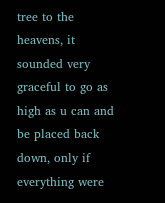tree to the heavens, it sounded very graceful to go as high as u can and be placed back down, only if everything were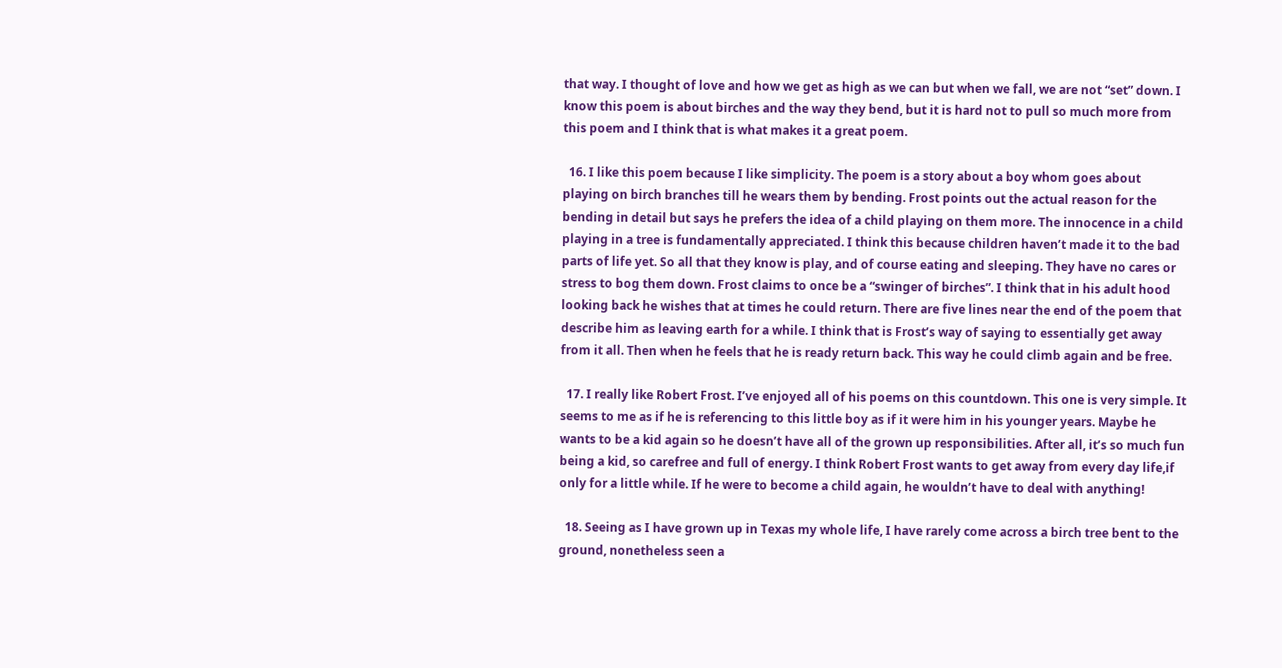that way. I thought of love and how we get as high as we can but when we fall, we are not “set” down. I know this poem is about birches and the way they bend, but it is hard not to pull so much more from this poem and I think that is what makes it a great poem.

  16. I like this poem because I like simplicity. The poem is a story about a boy whom goes about playing on birch branches till he wears them by bending. Frost points out the actual reason for the bending in detail but says he prefers the idea of a child playing on them more. The innocence in a child playing in a tree is fundamentally appreciated. I think this because children haven’t made it to the bad parts of life yet. So all that they know is play, and of course eating and sleeping. They have no cares or stress to bog them down. Frost claims to once be a “swinger of birches”. I think that in his adult hood looking back he wishes that at times he could return. There are five lines near the end of the poem that describe him as leaving earth for a while. I think that is Frost’s way of saying to essentially get away from it all. Then when he feels that he is ready return back. This way he could climb again and be free.

  17. I really like Robert Frost. I’ve enjoyed all of his poems on this countdown. This one is very simple. It seems to me as if he is referencing to this little boy as if it were him in his younger years. Maybe he wants to be a kid again so he doesn’t have all of the grown up responsibilities. After all, it’s so much fun being a kid, so carefree and full of energy. I think Robert Frost wants to get away from every day life,if only for a little while. If he were to become a child again, he wouldn’t have to deal with anything!

  18. Seeing as I have grown up in Texas my whole life, I have rarely come across a birch tree bent to the ground, nonetheless seen a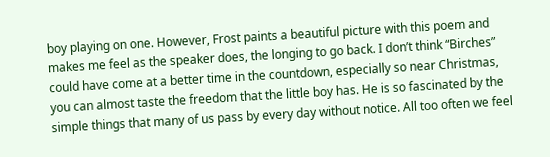boy playing on one. However, Frost paints a beautiful picture with this poem and makes me feel as the speaker does, the longing to go back. I don’t think “Birches” could have come at a better time in the countdown, especially so near Christmas, you can almost taste the freedom that the little boy has. He is so fascinated by the simple things that many of us pass by every day without notice. All too often we feel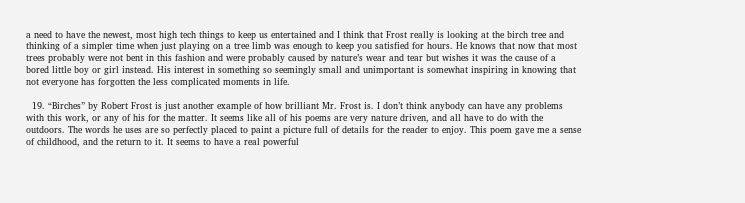a need to have the newest, most high tech things to keep us entertained and I think that Frost really is looking at the birch tree and thinking of a simpler time when just playing on a tree limb was enough to keep you satisfied for hours. He knows that now that most trees probably were not bent in this fashion and were probably caused by nature’s wear and tear but wishes it was the cause of a bored little boy or girl instead. His interest in something so seemingly small and unimportant is somewhat inspiring in knowing that not everyone has forgotten the less complicated moments in life.

  19. “Birches” by Robert Frost is just another example of how brilliant Mr. Frost is. I don’t think anybody can have any problems with this work, or any of his for the matter. It seems like all of his poems are very nature driven, and all have to do with the outdoors. The words he uses are so perfectly placed to paint a picture full of details for the reader to enjoy. This poem gave me a sense of childhood, and the return to it. It seems to have a real powerful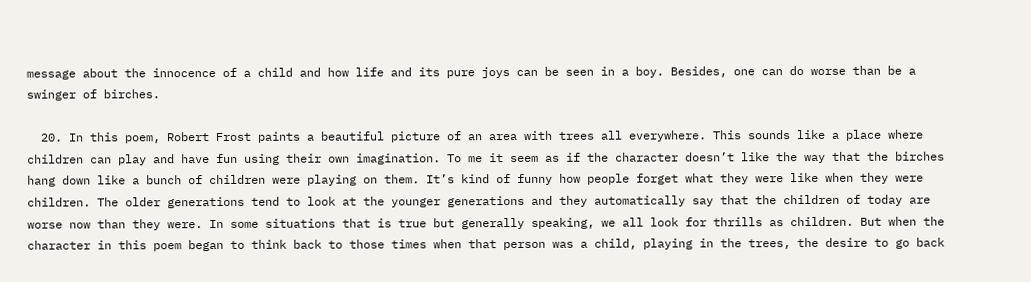message about the innocence of a child and how life and its pure joys can be seen in a boy. Besides, one can do worse than be a swinger of birches.

  20. In this poem, Robert Frost paints a beautiful picture of an area with trees all everywhere. This sounds like a place where children can play and have fun using their own imagination. To me it seem as if the character doesn’t like the way that the birches hang down like a bunch of children were playing on them. It’s kind of funny how people forget what they were like when they were children. The older generations tend to look at the younger generations and they automatically say that the children of today are worse now than they were. In some situations that is true but generally speaking, we all look for thrills as children. But when the character in this poem began to think back to those times when that person was a child, playing in the trees, the desire to go back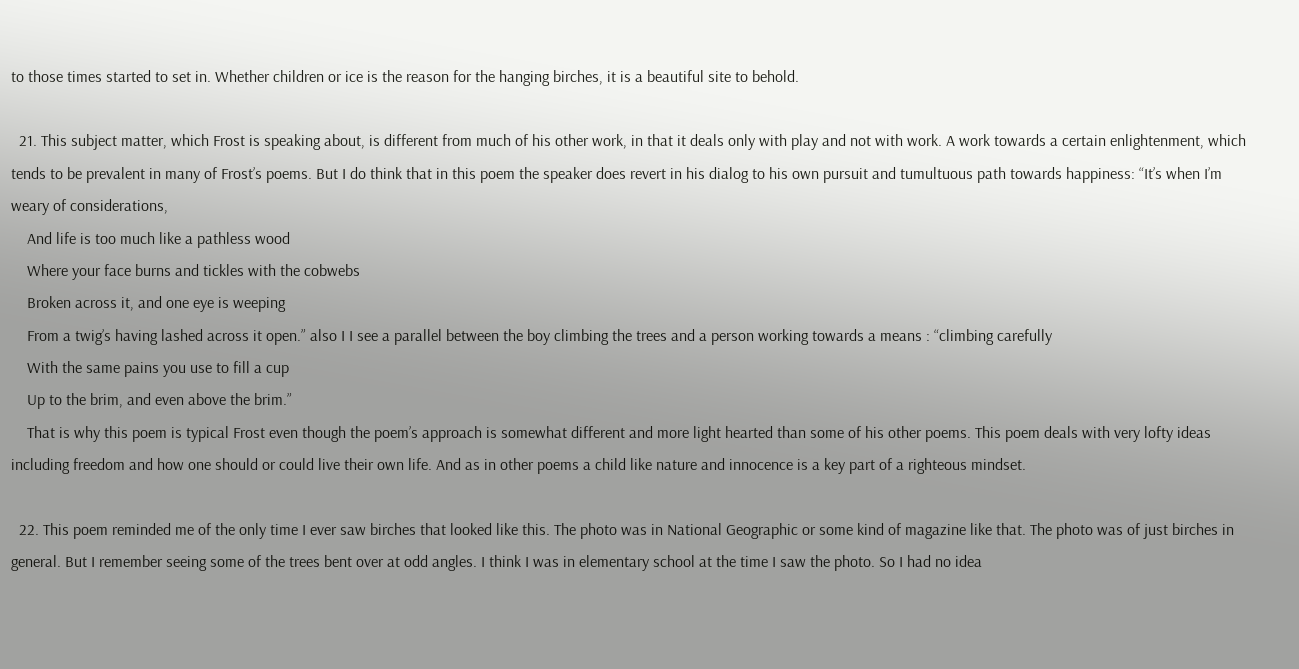to those times started to set in. Whether children or ice is the reason for the hanging birches, it is a beautiful site to behold.

  21. This subject matter, which Frost is speaking about, is different from much of his other work, in that it deals only with play and not with work. A work towards a certain enlightenment, which tends to be prevalent in many of Frost’s poems. But I do think that in this poem the speaker does revert in his dialog to his own pursuit and tumultuous path towards happiness: “It’s when I’m weary of considerations,
    And life is too much like a pathless wood
    Where your face burns and tickles with the cobwebs
    Broken across it, and one eye is weeping
    From a twig’s having lashed across it open.” also I I see a parallel between the boy climbing the trees and a person working towards a means : “climbing carefully
    With the same pains you use to fill a cup
    Up to the brim, and even above the brim.”
    That is why this poem is typical Frost even though the poem’s approach is somewhat different and more light hearted than some of his other poems. This poem deals with very lofty ideas including freedom and how one should or could live their own life. And as in other poems a child like nature and innocence is a key part of a righteous mindset.

  22. This poem reminded me of the only time I ever saw birches that looked like this. The photo was in National Geographic or some kind of magazine like that. The photo was of just birches in general. But I remember seeing some of the trees bent over at odd angles. I think I was in elementary school at the time I saw the photo. So I had no idea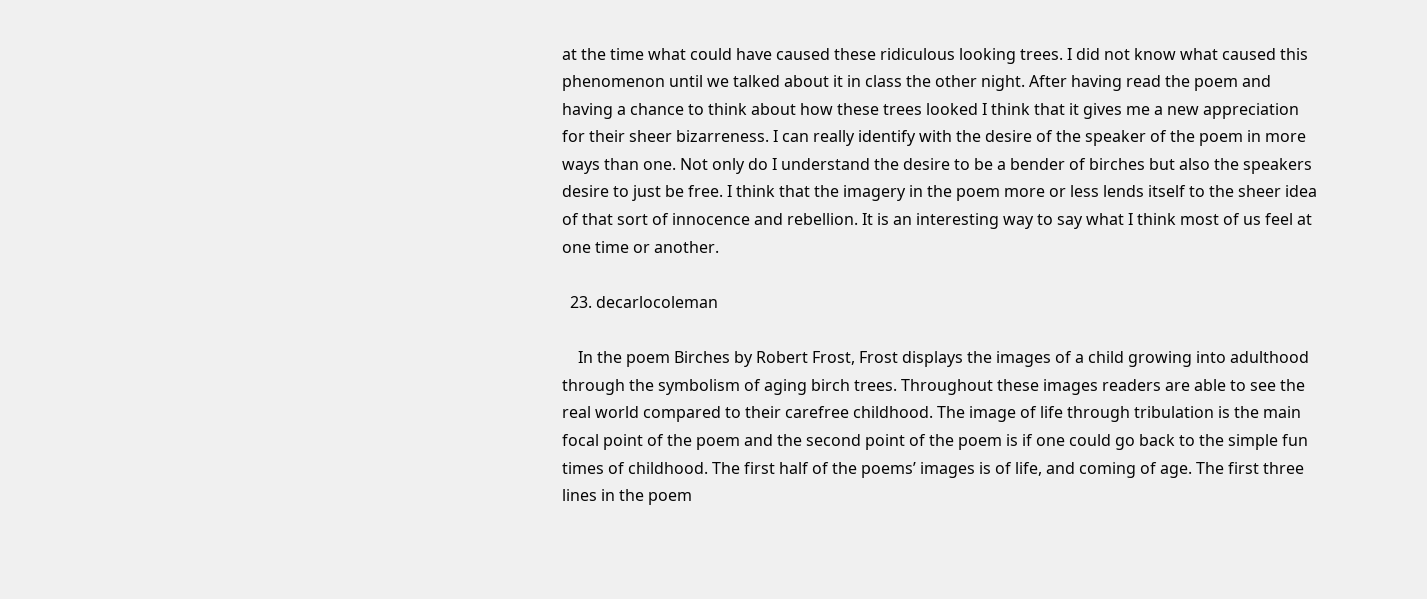at the time what could have caused these ridiculous looking trees. I did not know what caused this phenomenon until we talked about it in class the other night. After having read the poem and having a chance to think about how these trees looked I think that it gives me a new appreciation for their sheer bizarreness. I can really identify with the desire of the speaker of the poem in more ways than one. Not only do I understand the desire to be a bender of birches but also the speakers desire to just be free. I think that the imagery in the poem more or less lends itself to the sheer idea of that sort of innocence and rebellion. It is an interesting way to say what I think most of us feel at one time or another.

  23. decarlocoleman

    In the poem Birches by Robert Frost, Frost displays the images of a child growing into adulthood through the symbolism of aging birch trees. Throughout these images readers are able to see the real world compared to their carefree childhood. The image of life through tribulation is the main focal point of the poem and the second point of the poem is if one could go back to the simple fun times of childhood. The first half of the poems’ images is of life, and coming of age. The first three lines in the poem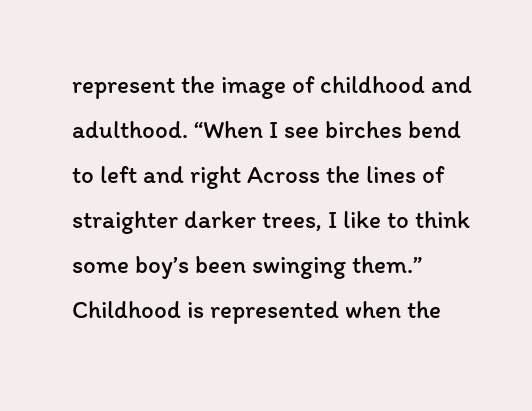represent the image of childhood and adulthood. “When I see birches bend to left and right Across the lines of straighter darker trees, I like to think some boy’s been swinging them.” Childhood is represented when the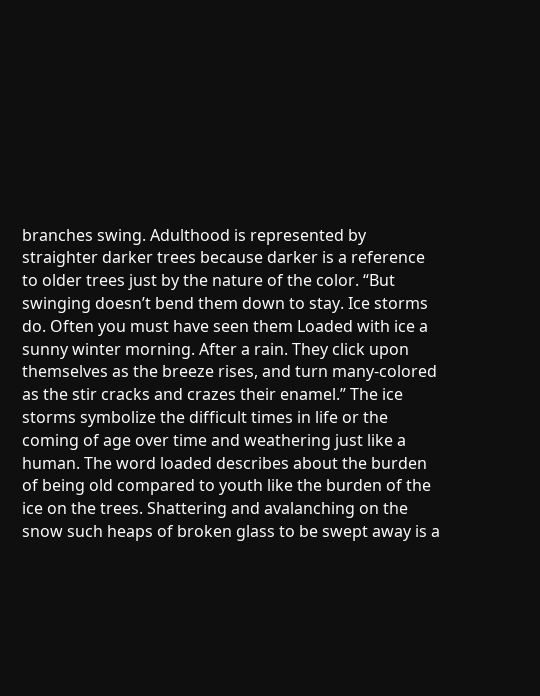branches swing. Adulthood is represented by straighter darker trees because darker is a reference to older trees just by the nature of the color. “But swinging doesn’t bend them down to stay. Ice storms do. Often you must have seen them Loaded with ice a sunny winter morning. After a rain. They click upon themselves as the breeze rises, and turn many-colored as the stir cracks and crazes their enamel.” The ice storms symbolize the difficult times in life or the coming of age over time and weathering just like a human. The word loaded describes about the burden of being old compared to youth like the burden of the ice on the trees. Shattering and avalanching on the snow such heaps of broken glass to be swept away is a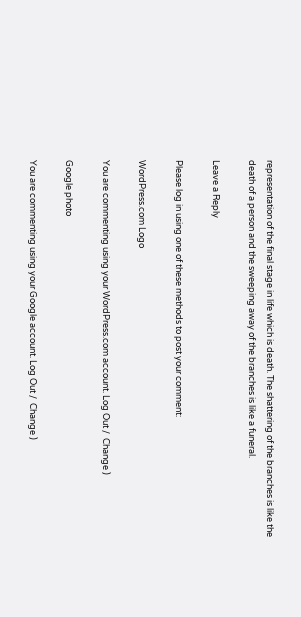representation of the final stage in life which is death. The shattering of the branches is like the death of a person and the sweeping away of the branches is like a funeral.

Leave a Reply

Please log in using one of these methods to post your comment:

WordPress.com Logo

You are commenting using your WordPress.com account. Log Out /  Change )

Google photo

You are commenting using your Google account. Log Out /  Change )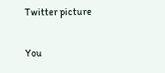Twitter picture

You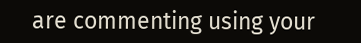are commenting using your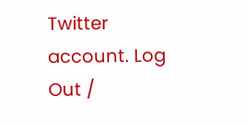Twitter account. Log Out /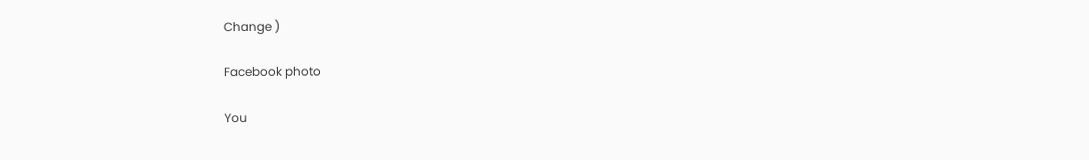Change )

Facebook photo

You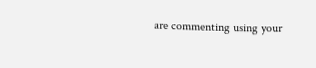are commenting using your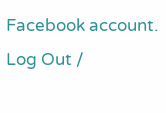Facebook account. Log Out /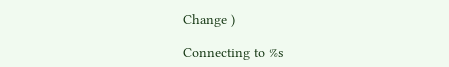Change )

Connecting to %s